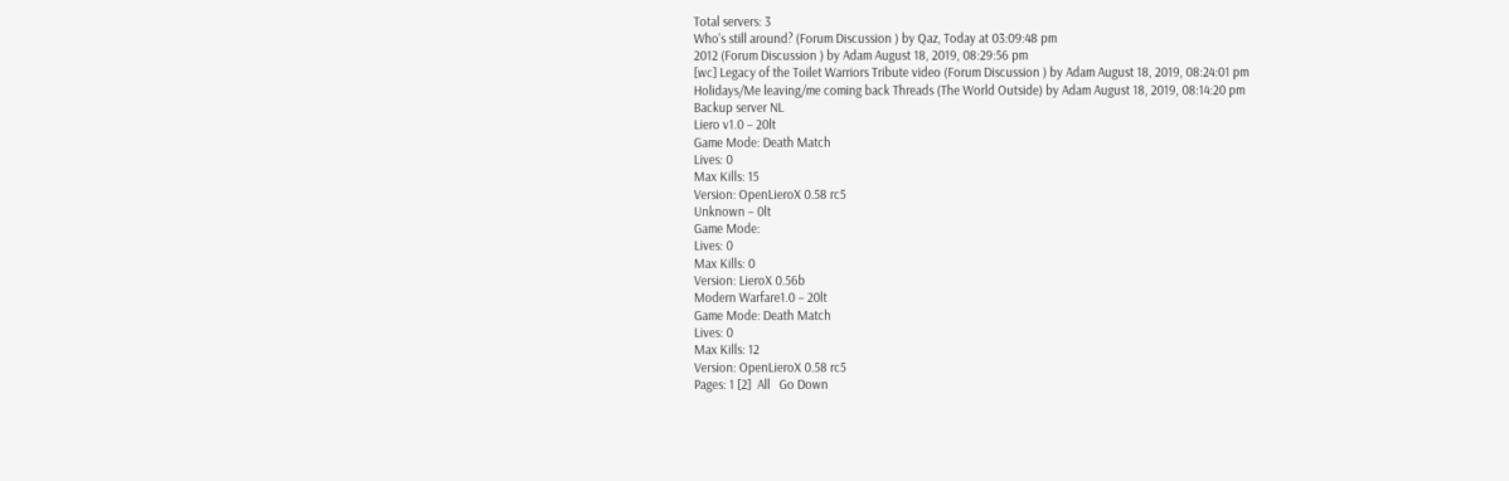Total servers: 3
Who's still around? (Forum Discussion ) by Qaz, Today at 03:09:48 pm
2012 (Forum Discussion ) by Adam August 18, 2019, 08:29:56 pm
[wc] Legacy of the Toilet Warriors Tribute video (Forum Discussion ) by Adam August 18, 2019, 08:24:01 pm
Holidays/Me leaving/me coming back Threads (The World Outside) by Adam August 18, 2019, 08:14:20 pm
Backup server NL
Liero v1.0 – 20lt
Game Mode: Death Match
Lives: 0
Max Kills: 15
Version: OpenLieroX 0.58 rc5
Unknown – 0lt
Game Mode:
Lives: 0
Max Kills: 0
Version: LieroX 0.56b
Modern Warfare1.0 – 20lt
Game Mode: Death Match
Lives: 0
Max Kills: 12
Version: OpenLieroX 0.58 rc5
Pages: 1 [2]  All   Go Down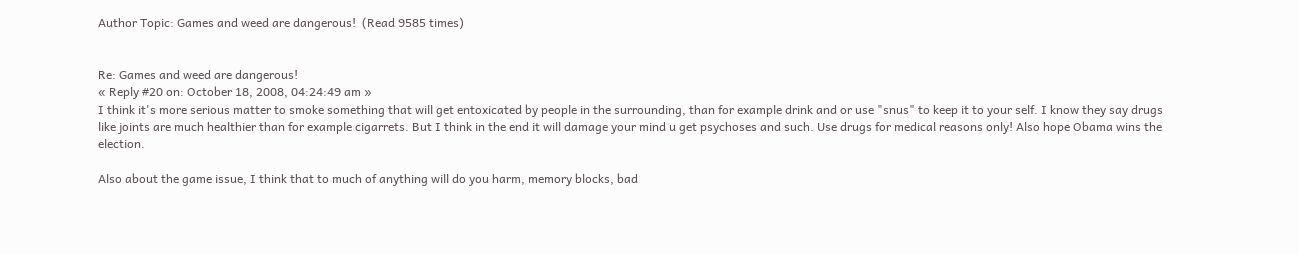Author Topic: Games and weed are dangerous!  (Read 9585 times)


Re: Games and weed are dangerous!
« Reply #20 on: October 18, 2008, 04:24:49 am »
I think it's more serious matter to smoke something that will get entoxicated by people in the surrounding, than for example drink and or use "snus" to keep it to your self. I know they say drugs like joints are much healthier than for example cigarrets. But I think in the end it will damage your mind u get psychoses and such. Use drugs for medical reasons only! Also hope Obama wins the election.

Also about the game issue, I think that to much of anything will do you harm, memory blocks, bad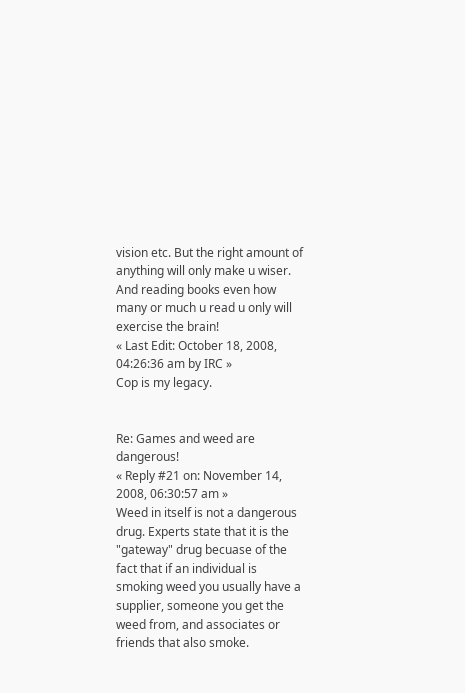vision etc. But the right amount of anything will only make u wiser. And reading books even how many or much u read u only will exercise the brain!
« Last Edit: October 18, 2008, 04:26:36 am by IRC »
Cop is my legacy.


Re: Games and weed are dangerous!
« Reply #21 on: November 14, 2008, 06:30:57 am »
Weed in itself is not a dangerous drug. Experts state that it is the "gateway" drug becuase of the fact that if an individual is smoking weed you usually have a supplier, someone you get the weed from, and associates or friends that also smoke.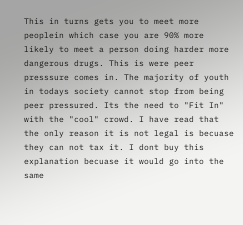This in turns gets you to meet more peoplein which case you are 90% more likely to meet a person doing harder more dangerous drugs. This is were peer presssure comes in. The majority of youth in todays society cannot stop from being peer pressured. Its the need to "Fit In" with the "cool" crowd. I have read that the only reason it is not legal is becuase they can not tax it. I dont buy this explanation becuase it would go into the same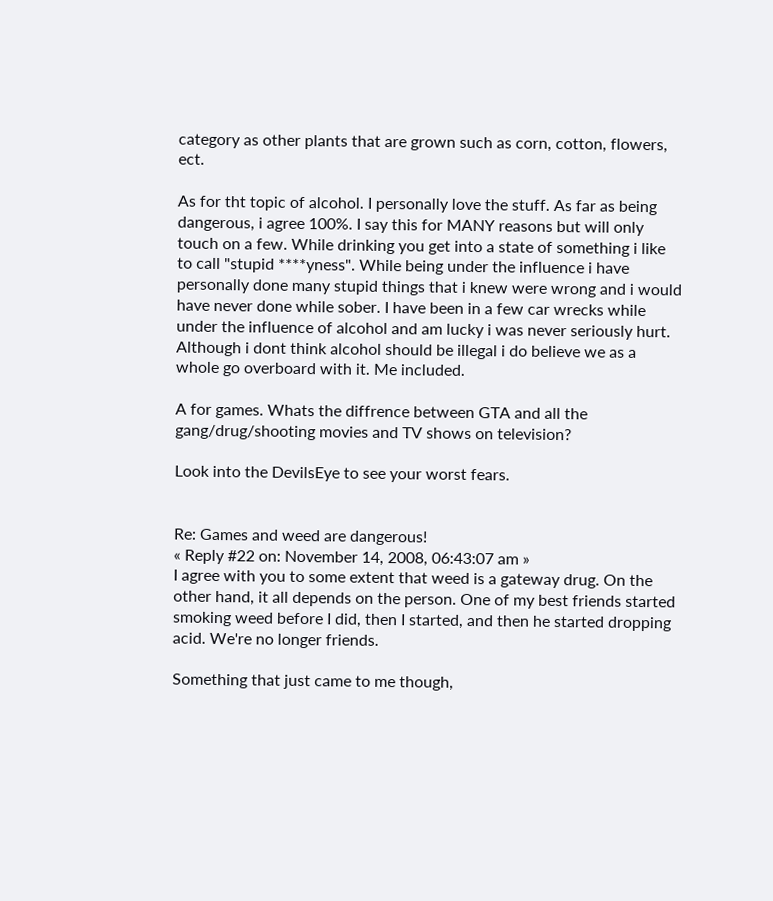category as other plants that are grown such as corn, cotton, flowers, ect.

As for tht topic of alcohol. I personally love the stuff. As far as being dangerous, i agree 100%. I say this for MANY reasons but will only touch on a few. While drinking you get into a state of something i like to call "stupid ****yness". While being under the influence i have personally done many stupid things that i knew were wrong and i would have never done while sober. I have been in a few car wrecks while under the influence of alcohol and am lucky i was never seriously hurt. Although i dont think alcohol should be illegal i do believe we as a whole go overboard with it. Me included.

A for games. Whats the diffrence between GTA and all the gang/drug/shooting movies and TV shows on television?

Look into the DevilsEye to see your worst fears.


Re: Games and weed are dangerous!
« Reply #22 on: November 14, 2008, 06:43:07 am »
I agree with you to some extent that weed is a gateway drug. On the other hand, it all depends on the person. One of my best friends started smoking weed before I did, then I started, and then he started dropping acid. We're no longer friends.

Something that just came to me though,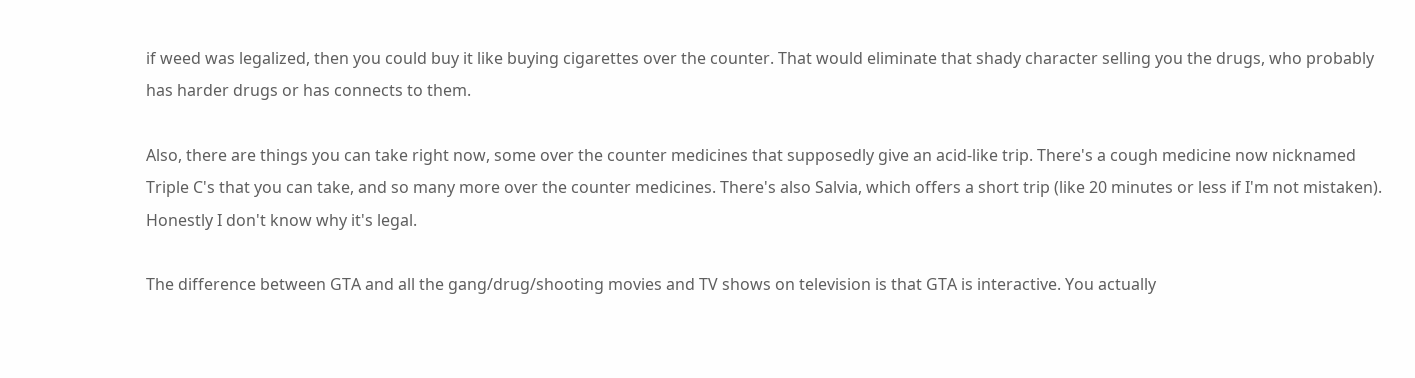if weed was legalized, then you could buy it like buying cigarettes over the counter. That would eliminate that shady character selling you the drugs, who probably has harder drugs or has connects to them.

Also, there are things you can take right now, some over the counter medicines that supposedly give an acid-like trip. There's a cough medicine now nicknamed Triple C's that you can take, and so many more over the counter medicines. There's also Salvia, which offers a short trip (like 20 minutes or less if I'm not mistaken). Honestly I don't know why it's legal.

The difference between GTA and all the gang/drug/shooting movies and TV shows on television is that GTA is interactive. You actually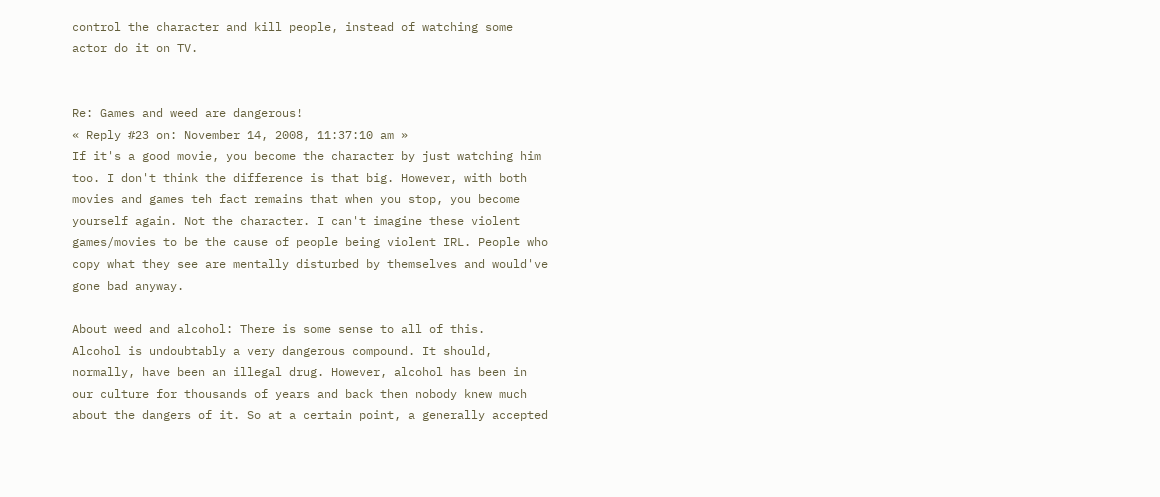control the character and kill people, instead of watching some actor do it on TV.


Re: Games and weed are dangerous!
« Reply #23 on: November 14, 2008, 11:37:10 am »
If it's a good movie, you become the character by just watching him too. I don't think the difference is that big. However, with both movies and games teh fact remains that when you stop, you become yourself again. Not the character. I can't imagine these violent games/movies to be the cause of people being violent IRL. People who copy what they see are mentally disturbed by themselves and would've gone bad anyway.

About weed and alcohol: There is some sense to all of this.
Alcohol is undoubtably a very dangerous compound. It should, normally, have been an illegal drug. However, alcohol has been in our culture for thousands of years and back then nobody knew much about the dangers of it. So at a certain point, a generally accepted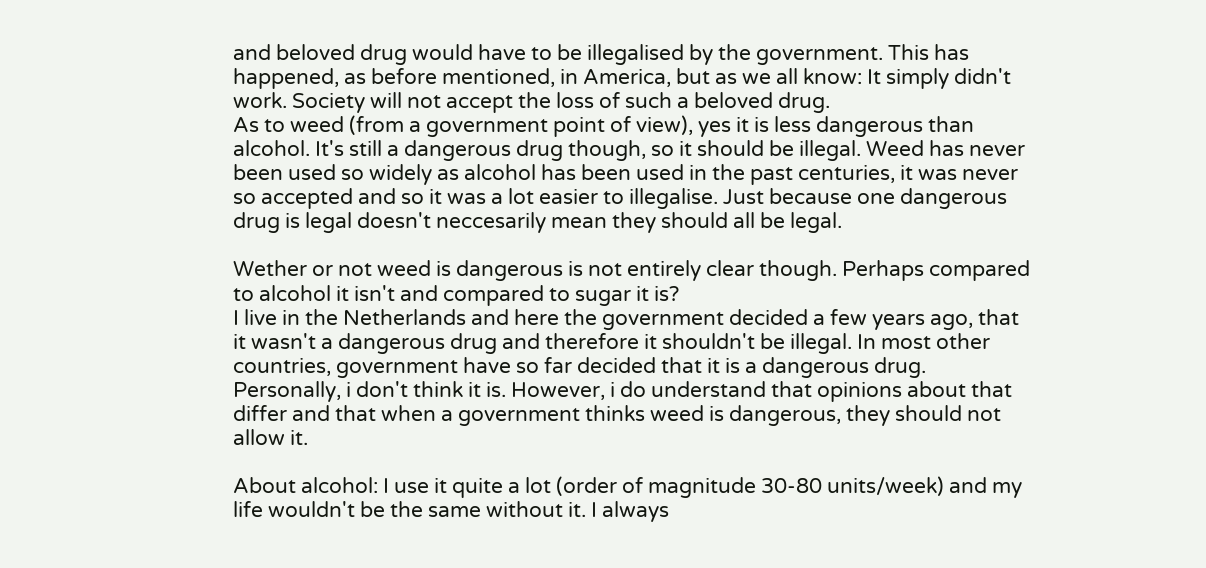and beloved drug would have to be illegalised by the government. This has happened, as before mentioned, in America, but as we all know: It simply didn't work. Society will not accept the loss of such a beloved drug.
As to weed (from a government point of view), yes it is less dangerous than alcohol. It's still a dangerous drug though, so it should be illegal. Weed has never been used so widely as alcohol has been used in the past centuries, it was never so accepted and so it was a lot easier to illegalise. Just because one dangerous drug is legal doesn't neccesarily mean they should all be legal.

Wether or not weed is dangerous is not entirely clear though. Perhaps compared to alcohol it isn't and compared to sugar it is?
I live in the Netherlands and here the government decided a few years ago, that it wasn't a dangerous drug and therefore it shouldn't be illegal. In most other countries, government have so far decided that it is a dangerous drug. Personally, i don't think it is. However, i do understand that opinions about that differ and that when a government thinks weed is dangerous, they should not allow it.

About alcohol: I use it quite a lot (order of magnitude 30-80 units/week) and my life wouldn't be the same without it. I always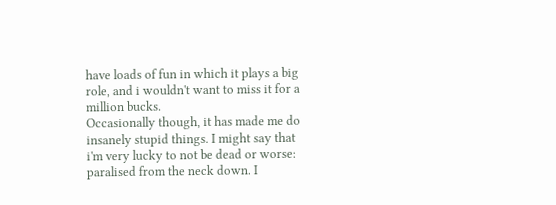have loads of fun in which it plays a big role, and i wouldn't want to miss it for a million bucks.
Occasionally though, it has made me do insanely stupid things. I might say that i'm very lucky to not be dead or worse: paralised from the neck down. I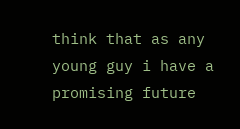think that as any young guy i have a promising future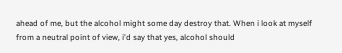ahead of me, but the alcohol might some day destroy that. When i look at myself from a neutral point of view, i'd say that yes, alcohol should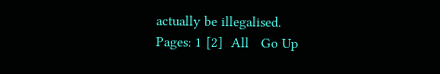actually be illegalised.
Pages: 1 [2]  All   Go Up